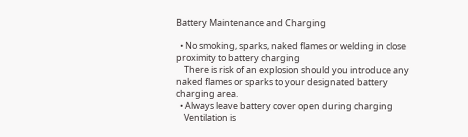Battery Maintenance and Charging

  • No smoking, sparks, naked flames or welding in close proximity to battery charging
    There is risk of an explosion should you introduce any naked flames or sparks to your designated battery charging area.
  • Always leave battery cover open during charging
    Ventilation is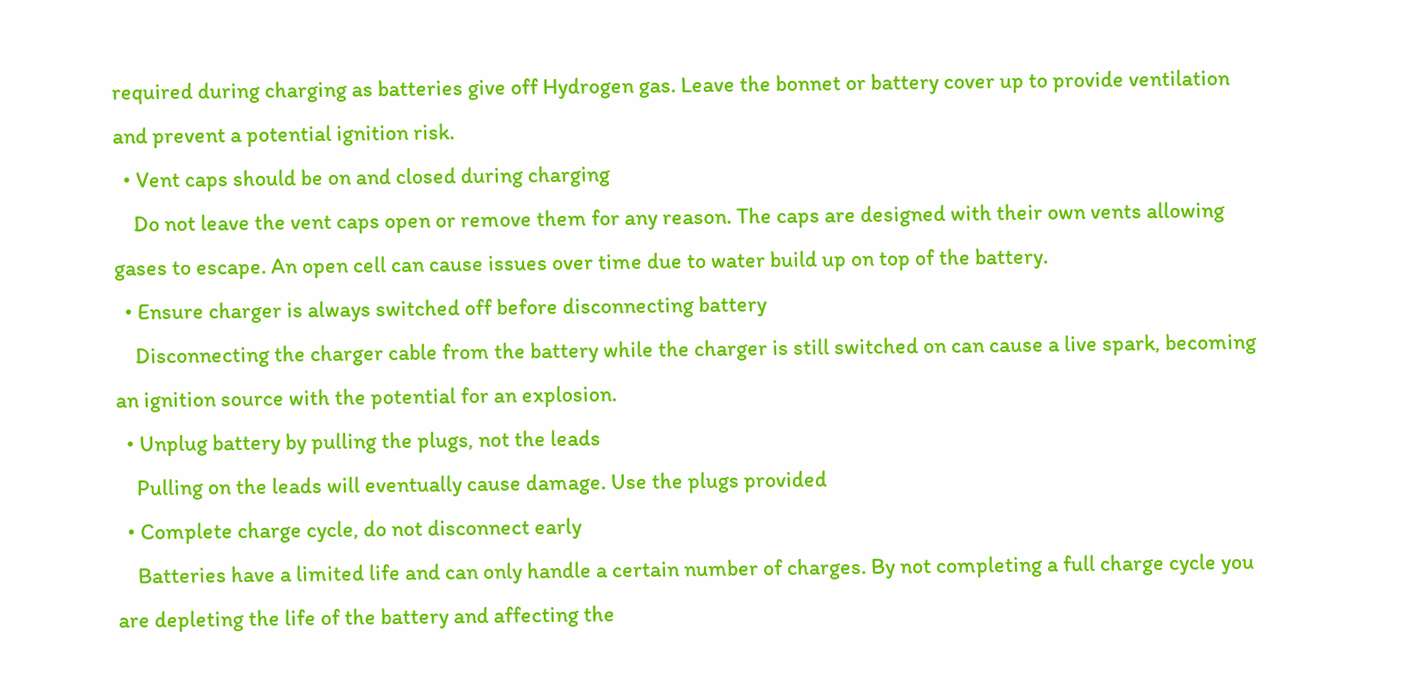required during charging as batteries give off Hydrogen gas. Leave the bonnet or battery cover up to provide ventilation and prevent a potential ignition risk.
  • Vent caps should be on and closed during charging
    Do not leave the vent caps open or remove them for any reason. The caps are designed with their own vents allowing gases to escape. An open cell can cause issues over time due to water build up on top of the battery.
  • Ensure charger is always switched off before disconnecting battery
    Disconnecting the charger cable from the battery while the charger is still switched on can cause a live spark, becoming an ignition source with the potential for an explosion.
  • Unplug battery by pulling the plugs, not the leads
    Pulling on the leads will eventually cause damage. Use the plugs provided
  • Complete charge cycle, do not disconnect early
    Batteries have a limited life and can only handle a certain number of charges. By not completing a full charge cycle you are depleting the life of the battery and affecting the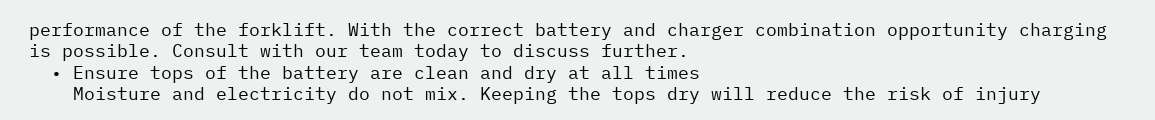performance of the forklift. With the correct battery and charger combination opportunity charging is possible. Consult with our team today to discuss further.
  • Ensure tops of the battery are clean and dry at all times
    Moisture and electricity do not mix. Keeping the tops dry will reduce the risk of injury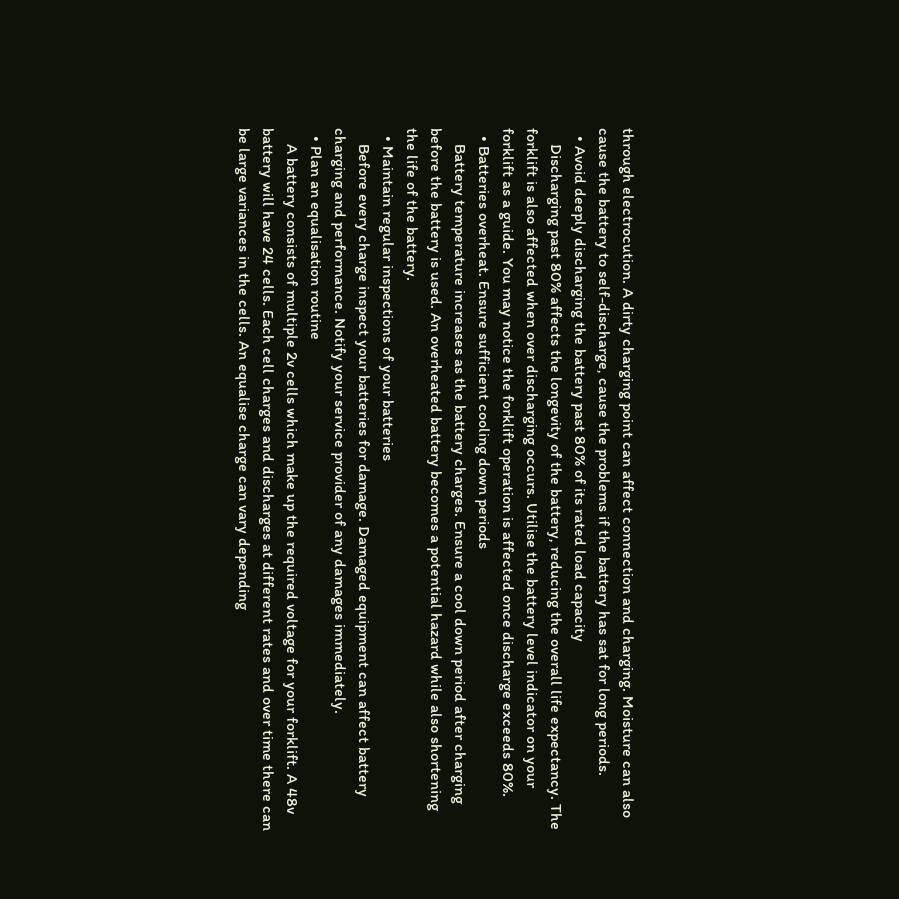through electrocution. A dirty charging point can affect connection and charging. Moisture can also cause the battery to self-discharge, cause the problems if the battery has sat for long periods.
  • Avoid deeply discharging the battery past 80% of its rated load capacity
    Discharging past 80% affects the longevity of the battery, reducing the overall life expectancy. The forklift is also affected when over discharging occurs. Utilise the battery level indicator on your forklift as a guide. You may notice the forklift operation is affected once discharge exceeds 80%.
  • Batteries overheat. Ensure sufficient cooling down periods
    Battery temperature increases as the battery charges. Ensure a cool down period after charging before the battery is used. An overheated battery becomes a potential hazard while also shortening the life of the battery.
  • Maintain regular inspections of your batteries
    Before every charge inspect your batteries for damage. Damaged equipment can affect battery charging and performance. Notify your service provider of any damages immediately.
  • Plan an equalisation routine
    A battery consists of multiple 2v cells which make up the required voltage for your forklift. A 48v battery will have 24 cells. Each cell charges and discharges at different rates and over time there can be large variances in the cells. An equalise charge can vary depending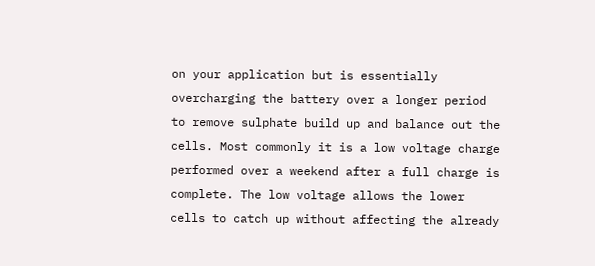on your application but is essentially overcharging the battery over a longer period to remove sulphate build up and balance out the cells. Most commonly it is a low voltage charge performed over a weekend after a full charge is complete. The low voltage allows the lower cells to catch up without affecting the already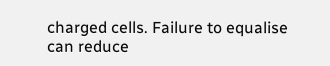charged cells. Failure to equalise can reduce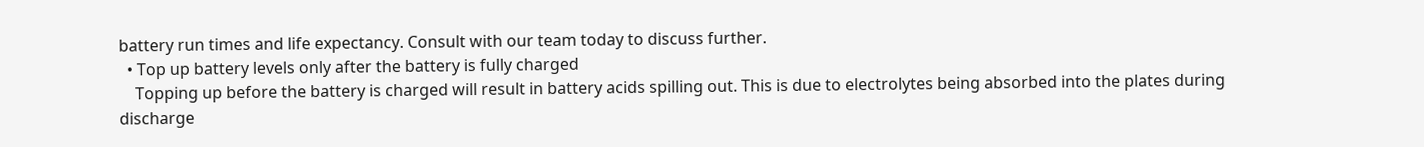battery run times and life expectancy. Consult with our team today to discuss further.
  • Top up battery levels only after the battery is fully charged
    Topping up before the battery is charged will result in battery acids spilling out. This is due to electrolytes being absorbed into the plates during discharge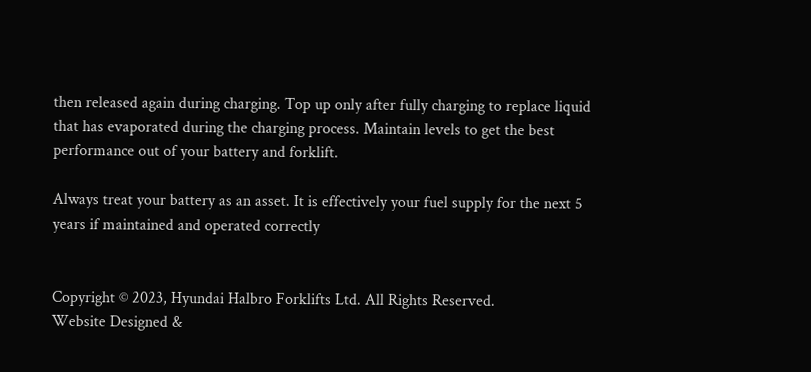then released again during charging. Top up only after fully charging to replace liquid that has evaporated during the charging process. Maintain levels to get the best performance out of your battery and forklift.

Always treat your battery as an asset. It is effectively your fuel supply for the next 5 years if maintained and operated correctly


Copyright © 2023, Hyundai Halbro Forklifts Ltd. All Rights Reserved.
Website Designed &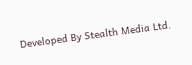Developed By Stealth Media Ltd.